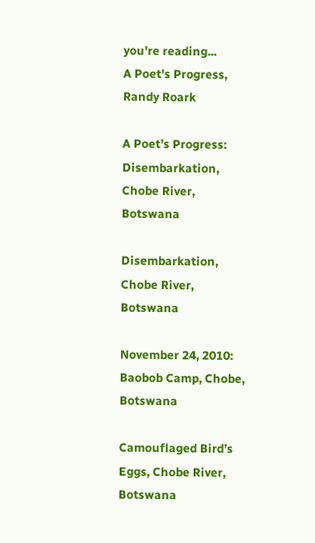you're reading...
A Poet's Progress, Randy Roark

A Poet’s Progress: Disembarkation, Chobe River, Botswana

Disembarkation, Chobe River, Botswana

November 24, 2010: Baobob Camp, Chobe, Botswana

Camouflaged Bird’s Eggs, Chobe River, Botswana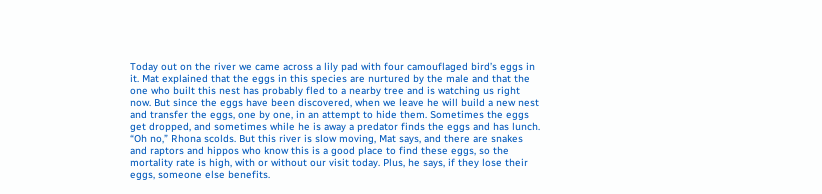Today out on the river we came across a lily pad with four camouflaged bird’s eggs in it. Mat explained that the eggs in this species are nurtured by the male and that the one who built this nest has probably fled to a nearby tree and is watching us right now. But since the eggs have been discovered, when we leave he will build a new nest and transfer the eggs, one by one, in an attempt to hide them. Sometimes the eggs get dropped, and sometimes while he is away a predator finds the eggs and has lunch. “Oh no,” Rhona scolds. But this river is slow moving, Mat says, and there are snakes and raptors and hippos who know this is a good place to find these eggs, so the mortality rate is high, with or without our visit today. Plus, he says, if they lose their eggs, someone else benefits.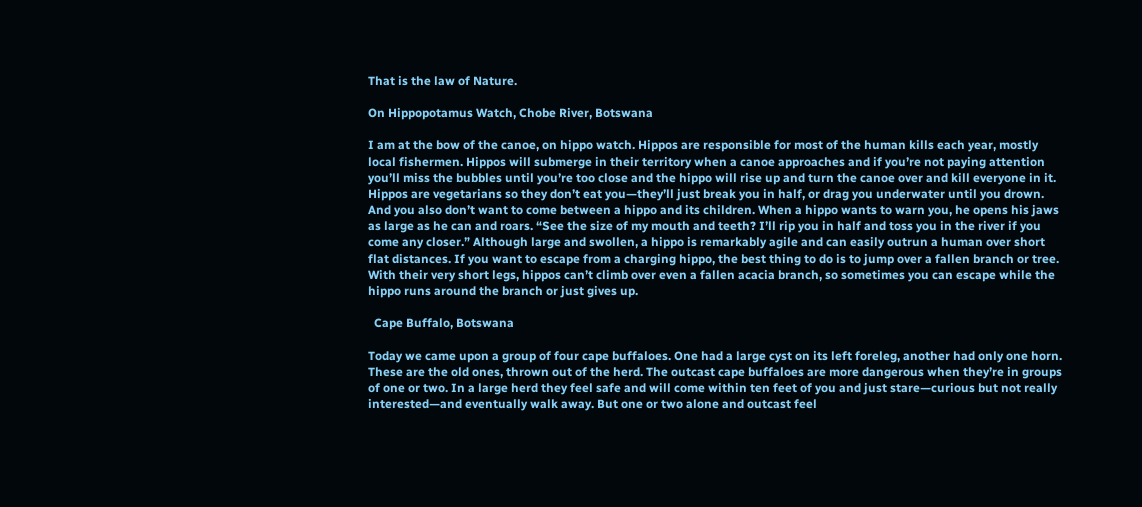That is the law of Nature.

On Hippopotamus Watch, Chobe River, Botswana

I am at the bow of the canoe, on hippo watch. Hippos are responsible for most of the human kills each year, mostly local fishermen. Hippos will submerge in their territory when a canoe approaches and if you’re not paying attention you’ll miss the bubbles until you’re too close and the hippo will rise up and turn the canoe over and kill everyone in it. Hippos are vegetarians so they don’t eat you—they’ll just break you in half, or drag you underwater until you drown. And you also don’t want to come between a hippo and its children. When a hippo wants to warn you, he opens his jaws as large as he can and roars. “See the size of my mouth and teeth? I’ll rip you in half and toss you in the river if you come any closer.” Although large and swollen, a hippo is remarkably agile and can easily outrun a human over short flat distances. If you want to escape from a charging hippo, the best thing to do is to jump over a fallen branch or tree. With their very short legs, hippos can’t climb over even a fallen acacia branch, so sometimes you can escape while the hippo runs around the branch or just gives up.

  Cape Buffalo, Botswana

Today we came upon a group of four cape buffaloes. One had a large cyst on its left foreleg, another had only one horn. These are the old ones, thrown out of the herd. The outcast cape buffaloes are more dangerous when they’re in groups of one or two. In a large herd they feel safe and will come within ten feet of you and just stare—curious but not really interested—and eventually walk away. But one or two alone and outcast feel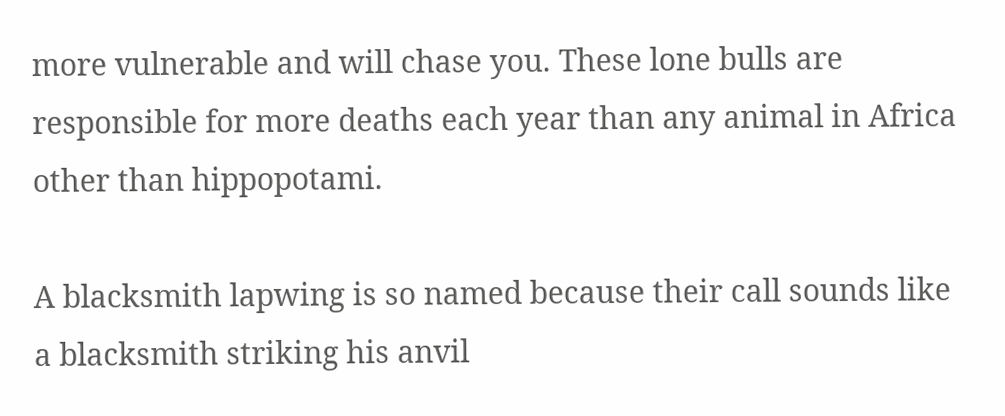more vulnerable and will chase you. These lone bulls are responsible for more deaths each year than any animal in Africa other than hippopotami.

A blacksmith lapwing is so named because their call sounds like a blacksmith striking his anvil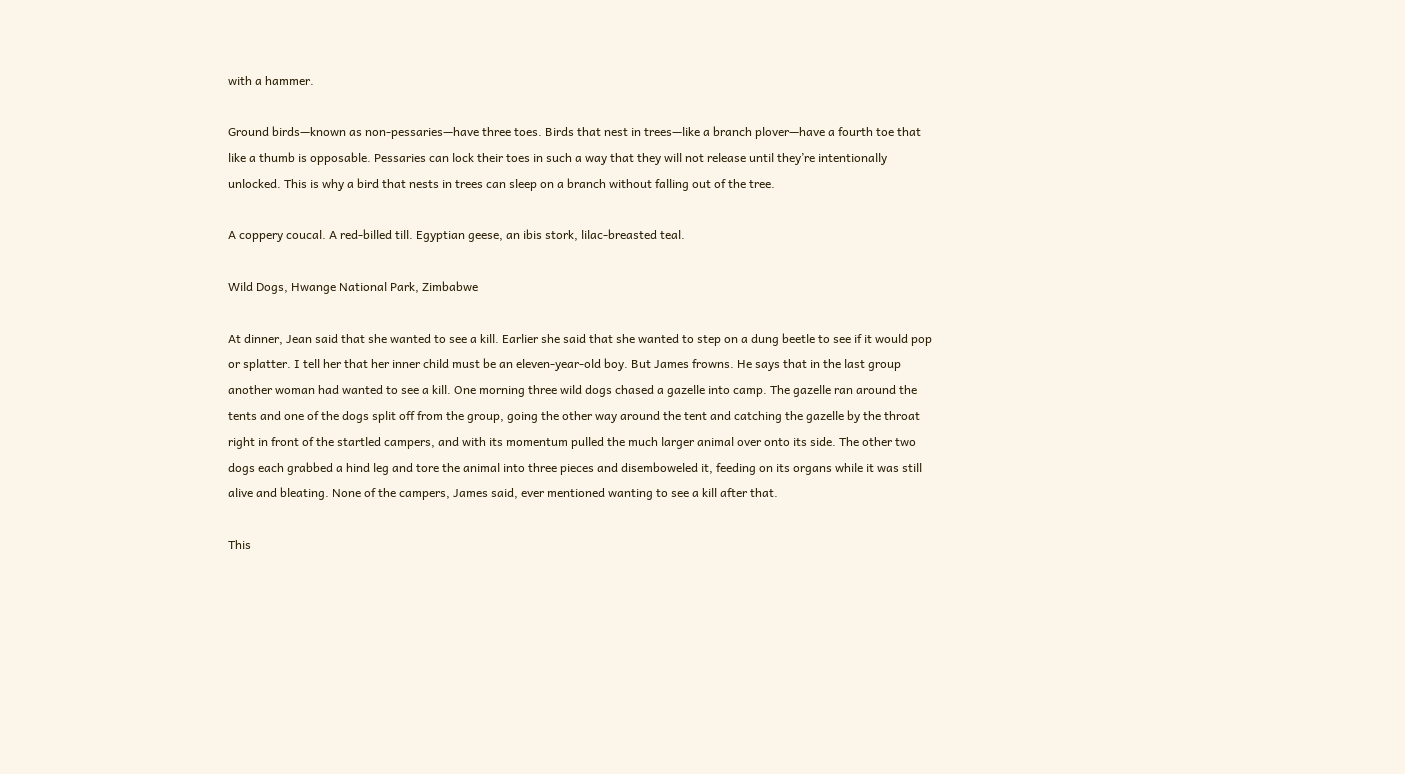with a hammer.

Ground birds—known as non-pessaries—have three toes. Birds that nest in trees—like a branch plover—have a fourth toe that like a thumb is opposable. Pessaries can lock their toes in such a way that they will not release until they’re intentionally unlocked. This is why a bird that nests in trees can sleep on a branch without falling out of the tree.

A coppery coucal. A red-billed till. Egyptian geese, an ibis stork, lilac-breasted teal.

Wild Dogs, Hwange National Park, Zimbabwe

At dinner, Jean said that she wanted to see a kill. Earlier she said that she wanted to step on a dung beetle to see if it would pop or splatter. I tell her that her inner child must be an eleven-year-old boy. But James frowns. He says that in the last group another woman had wanted to see a kill. One morning three wild dogs chased a gazelle into camp. The gazelle ran around the tents and one of the dogs split off from the group, going the other way around the tent and catching the gazelle by the throat right in front of the startled campers, and with its momentum pulled the much larger animal over onto its side. The other two dogs each grabbed a hind leg and tore the animal into three pieces and disemboweled it, feeding on its organs while it was still alive and bleating. None of the campers, James said, ever mentioned wanting to see a kill after that.

This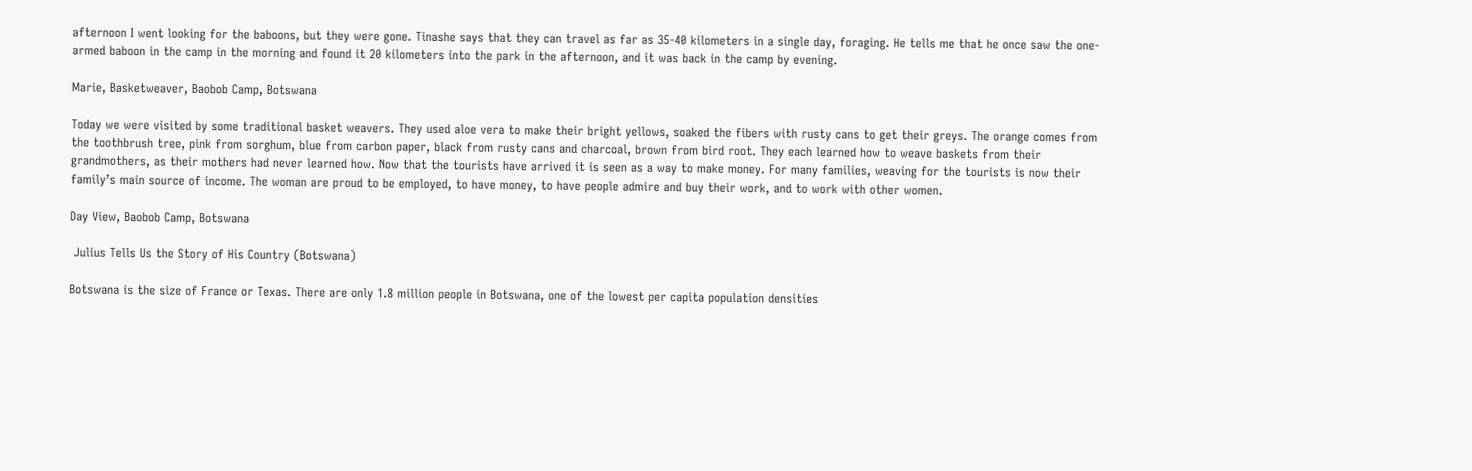afternoon I went looking for the baboons, but they were gone. Tinashe says that they can travel as far as 35-40 kilometers in a single day, foraging. He tells me that he once saw the one-armed baboon in the camp in the morning and found it 20 kilometers into the park in the afternoon, and it was back in the camp by evening.

Marie, Basketweaver, Baobob Camp, Botswana

Today we were visited by some traditional basket weavers. They used aloe vera to make their bright yellows, soaked the fibers with rusty cans to get their greys. The orange comes from the toothbrush tree, pink from sorghum, blue from carbon paper, black from rusty cans and charcoal, brown from bird root. They each learned how to weave baskets from their grandmothers, as their mothers had never learned how. Now that the tourists have arrived it is seen as a way to make money. For many families, weaving for the tourists is now their family’s main source of income. The woman are proud to be employed, to have money, to have people admire and buy their work, and to work with other women.

Day View, Baobob Camp, Botswana

 Julius Tells Us the Story of His Country (Botswana)

Botswana is the size of France or Texas. There are only 1.8 million people in Botswana, one of the lowest per capita population densities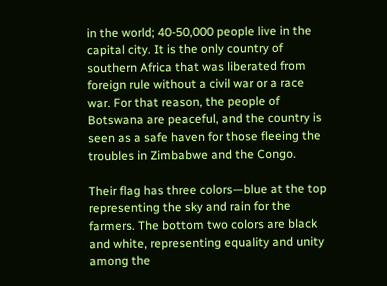in the world; 40-50,000 people live in the capital city. It is the only country of southern Africa that was liberated from foreign rule without a civil war or a race war. For that reason, the people of Botswana are peaceful, and the country is seen as a safe haven for those fleeing the troubles in Zimbabwe and the Congo.

Their flag has three colors—blue at the top representing the sky and rain for the farmers. The bottom two colors are black and white, representing equality and unity among the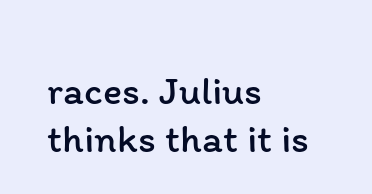races. Julius thinks that it is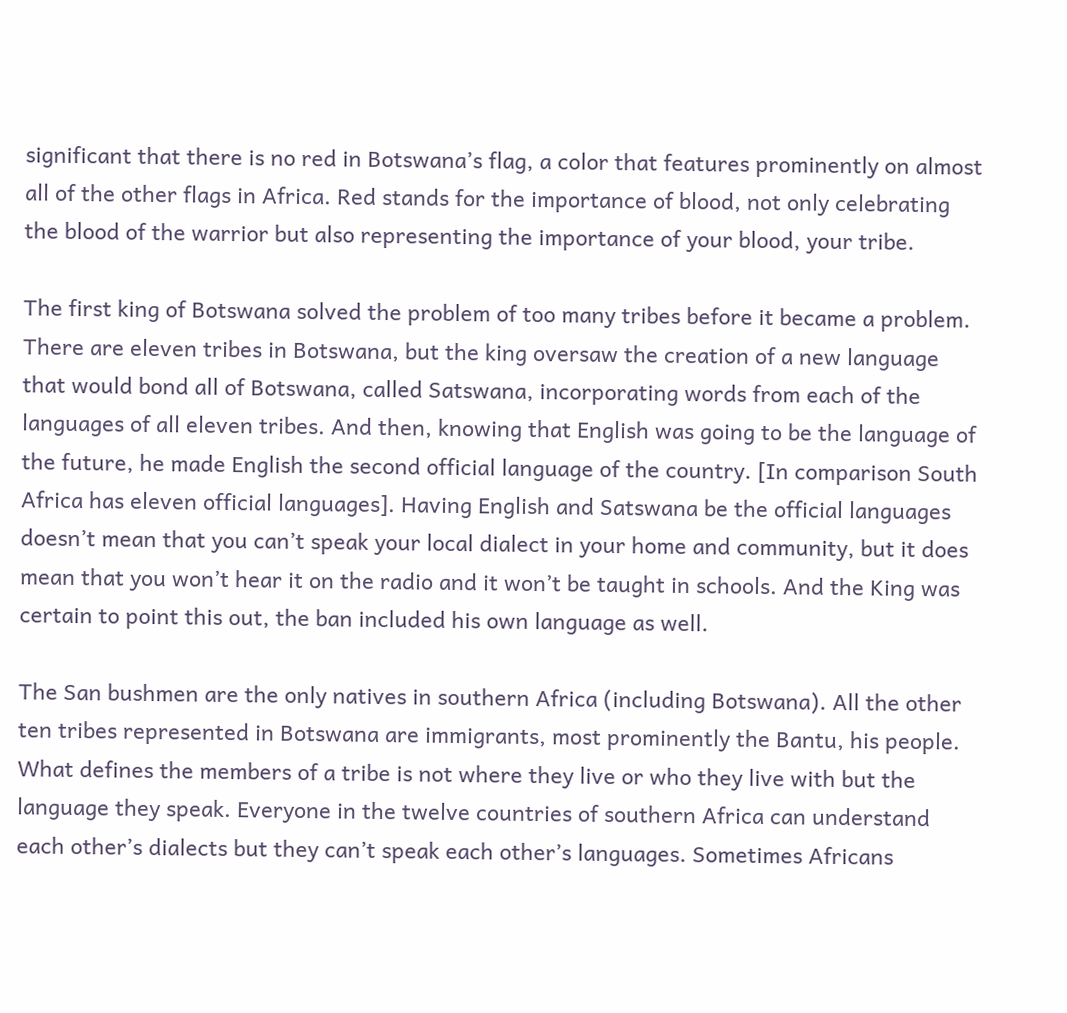significant that there is no red in Botswana’s flag, a color that features prominently on almost all of the other flags in Africa. Red stands for the importance of blood, not only celebrating the blood of the warrior but also representing the importance of your blood, your tribe.

The first king of Botswana solved the problem of too many tribes before it became a problem. There are eleven tribes in Botswana, but the king oversaw the creation of a new language that would bond all of Botswana, called Satswana, incorporating words from each of the languages of all eleven tribes. And then, knowing that English was going to be the language of the future, he made English the second official language of the country. [In comparison South Africa has eleven official languages]. Having English and Satswana be the official languages doesn’t mean that you can’t speak your local dialect in your home and community, but it does mean that you won’t hear it on the radio and it won’t be taught in schools. And the King was certain to point this out, the ban included his own language as well.

The San bushmen are the only natives in southern Africa (including Botswana). All the other ten tribes represented in Botswana are immigrants, most prominently the Bantu, his people. What defines the members of a tribe is not where they live or who they live with but the language they speak. Everyone in the twelve countries of southern Africa can understand each other’s dialects but they can’t speak each other’s languages. Sometimes Africans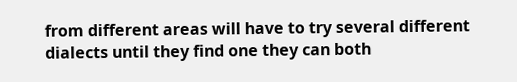from different areas will have to try several different dialects until they find one they can both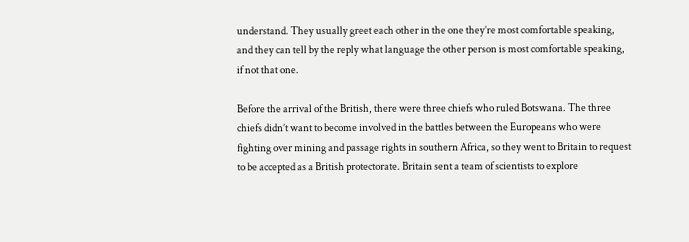understand. They usually greet each other in the one they’re most comfortable speaking, and they can tell by the reply what language the other person is most comfortable speaking, if not that one.

Before the arrival of the British, there were three chiefs who ruled Botswana. The three chiefs didn’t want to become involved in the battles between the Europeans who were fighting over mining and passage rights in southern Africa, so they went to Britain to request to be accepted as a British protectorate. Britain sent a team of scientists to explore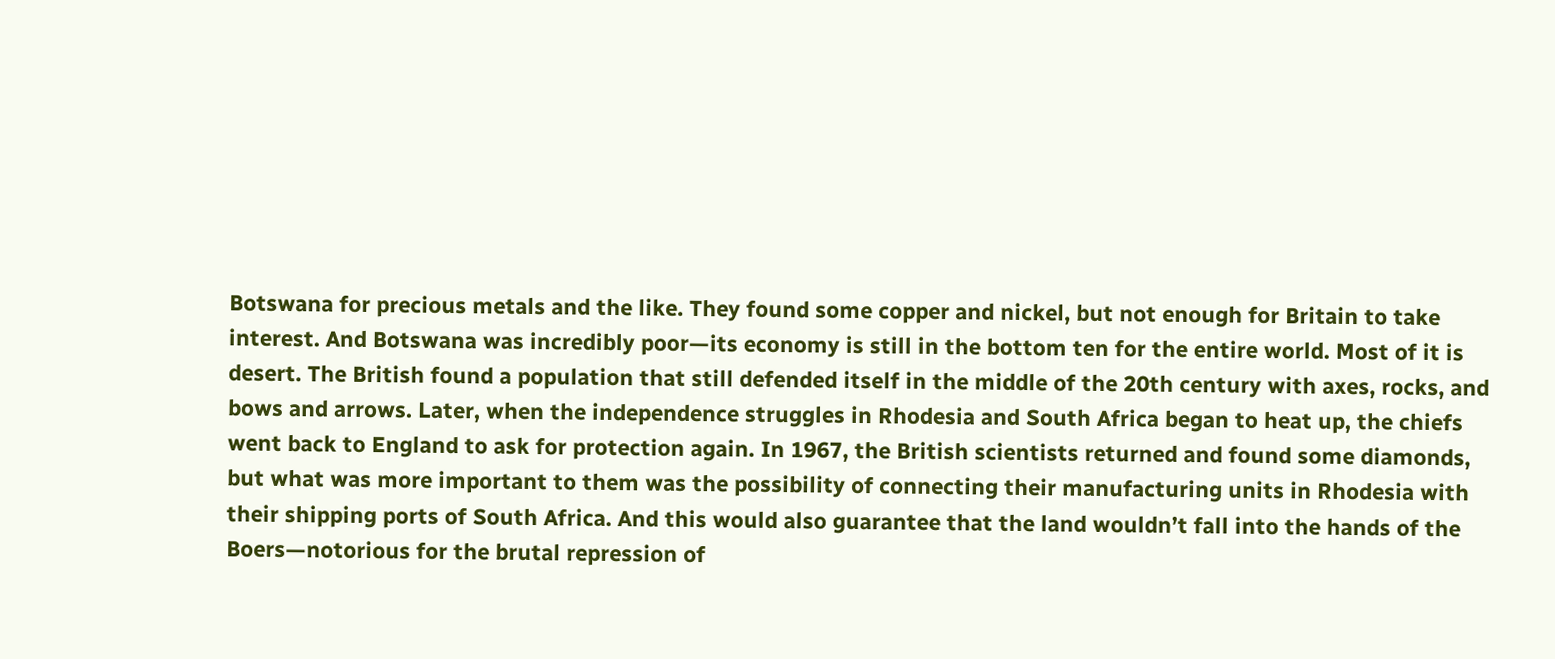Botswana for precious metals and the like. They found some copper and nickel, but not enough for Britain to take interest. And Botswana was incredibly poor—its economy is still in the bottom ten for the entire world. Most of it is desert. The British found a population that still defended itself in the middle of the 20th century with axes, rocks, and bows and arrows. Later, when the independence struggles in Rhodesia and South Africa began to heat up, the chiefs went back to England to ask for protection again. In 1967, the British scientists returned and found some diamonds, but what was more important to them was the possibility of connecting their manufacturing units in Rhodesia with their shipping ports of South Africa. And this would also guarantee that the land wouldn’t fall into the hands of the Boers—notorious for the brutal repression of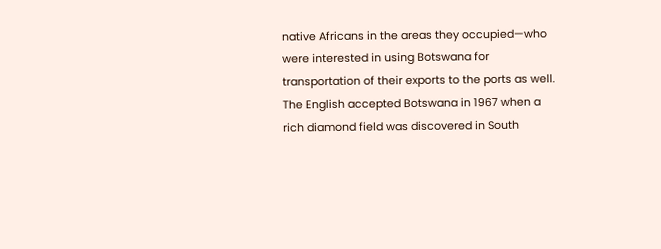native Africans in the areas they occupied—who were interested in using Botswana for transportation of their exports to the ports as well. The English accepted Botswana in 1967 when a rich diamond field was discovered in South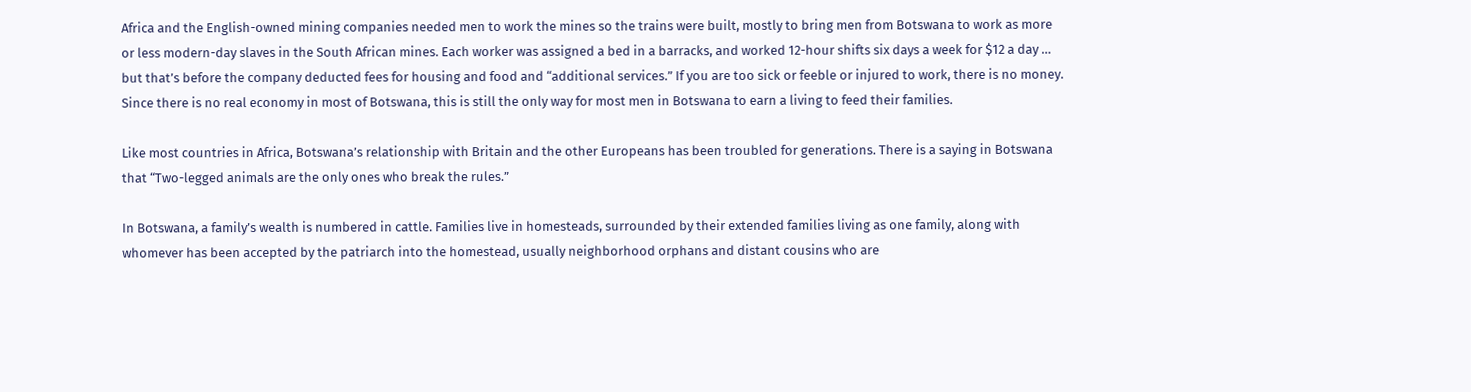Africa and the English-owned mining companies needed men to work the mines so the trains were built, mostly to bring men from Botswana to work as more or less modern-day slaves in the South African mines. Each worker was assigned a bed in a barracks, and worked 12-hour shifts six days a week for $12 a day … but that’s before the company deducted fees for housing and food and “additional services.” If you are too sick or feeble or injured to work, there is no money. Since there is no real economy in most of Botswana, this is still the only way for most men in Botswana to earn a living to feed their families.

Like most countries in Africa, Botswana’s relationship with Britain and the other Europeans has been troubled for generations. There is a saying in Botswana that “Two-legged animals are the only ones who break the rules.”

In Botswana, a family’s wealth is numbered in cattle. Families live in homesteads, surrounded by their extended families living as one family, along with whomever has been accepted by the patriarch into the homestead, usually neighborhood orphans and distant cousins who are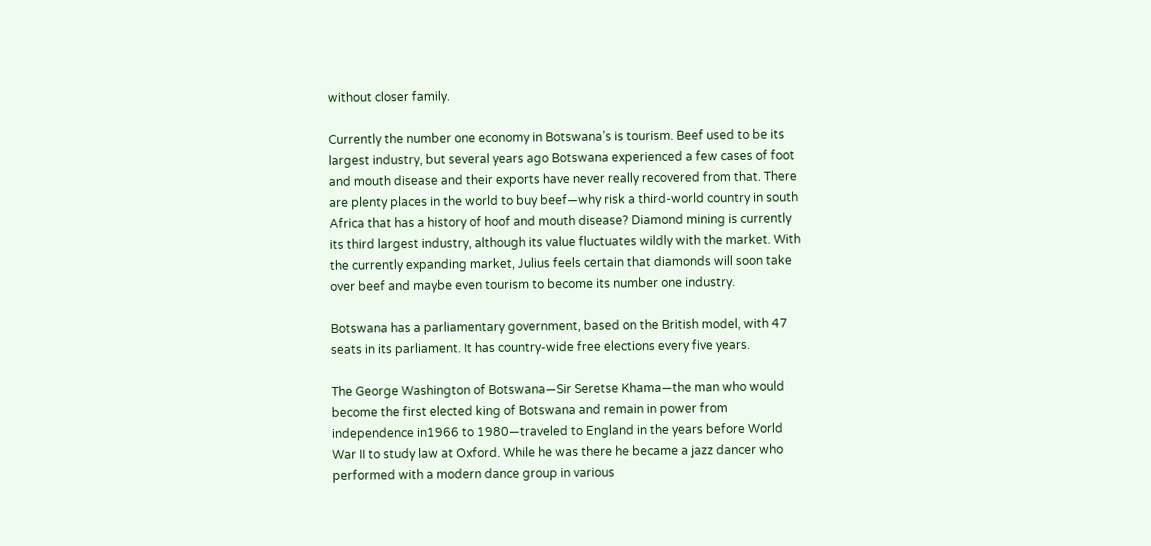without closer family.

Currently the number one economy in Botswana’s is tourism. Beef used to be its largest industry, but several years ago Botswana experienced a few cases of foot and mouth disease and their exports have never really recovered from that. There are plenty places in the world to buy beef—why risk a third-world country in south Africa that has a history of hoof and mouth disease? Diamond mining is currently its third largest industry, although its value fluctuates wildly with the market. With the currently expanding market, Julius feels certain that diamonds will soon take over beef and maybe even tourism to become its number one industry.

Botswana has a parliamentary government, based on the British model, with 47 seats in its parliament. It has country-wide free elections every five years.

The George Washington of Botswana—Sir Seretse Khama—the man who would become the first elected king of Botswana and remain in power from independence in1966 to 1980—traveled to England in the years before World War II to study law at Oxford. While he was there he became a jazz dancer who performed with a modern dance group in various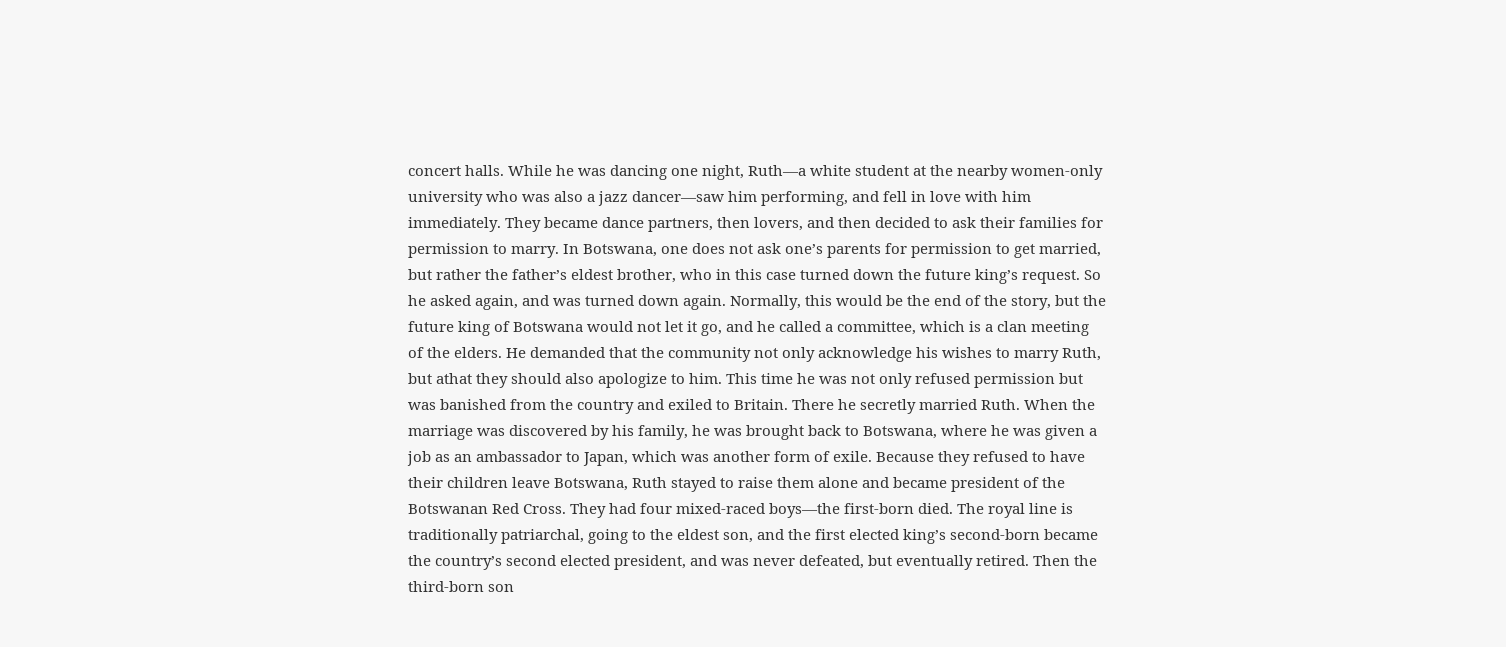concert halls. While he was dancing one night, Ruth—a white student at the nearby women-only university who was also a jazz dancer—saw him performing, and fell in love with him immediately. They became dance partners, then lovers, and then decided to ask their families for permission to marry. In Botswana, one does not ask one’s parents for permission to get married, but rather the father’s eldest brother, who in this case turned down the future king’s request. So he asked again, and was turned down again. Normally, this would be the end of the story, but the future king of Botswana would not let it go, and he called a committee, which is a clan meeting of the elders. He demanded that the community not only acknowledge his wishes to marry Ruth, but athat they should also apologize to him. This time he was not only refused permission but was banished from the country and exiled to Britain. There he secretly married Ruth. When the marriage was discovered by his family, he was brought back to Botswana, where he was given a job as an ambassador to Japan, which was another form of exile. Because they refused to have their children leave Botswana, Ruth stayed to raise them alone and became president of the Botswanan Red Cross. They had four mixed-raced boys—the first-born died. The royal line is traditionally patriarchal, going to the eldest son, and the first elected king’s second-born became the country’s second elected president, and was never defeated, but eventually retired. Then the third-born son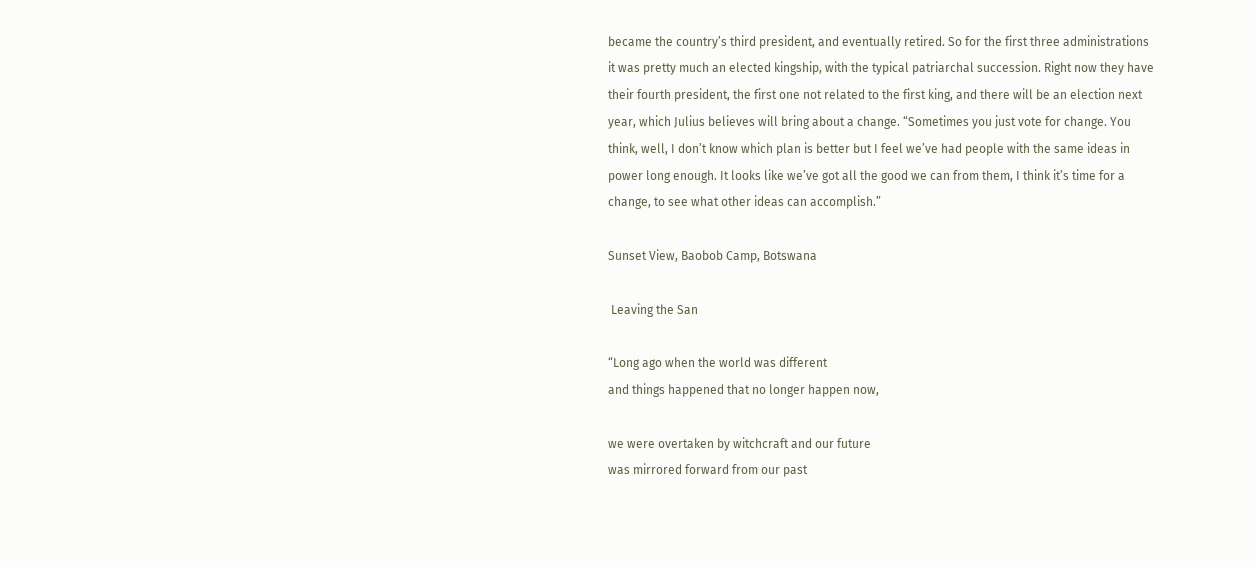became the country’s third president, and eventually retired. So for the first three administrations it was pretty much an elected kingship, with the typical patriarchal succession. Right now they have their fourth president, the first one not related to the first king, and there will be an election next year, which Julius believes will bring about a change. “Sometimes you just vote for change. You think, well, I don’t know which plan is better but I feel we’ve had people with the same ideas in power long enough. It looks like we’ve got all the good we can from them, I think it’s time for a change, to see what other ideas can accomplish.”

Sunset View, Baobob Camp, Botswana

 Leaving the San

“Long ago when the world was different
and things happened that no longer happen now,

we were overtaken by witchcraft and our future
was mirrored forward from our past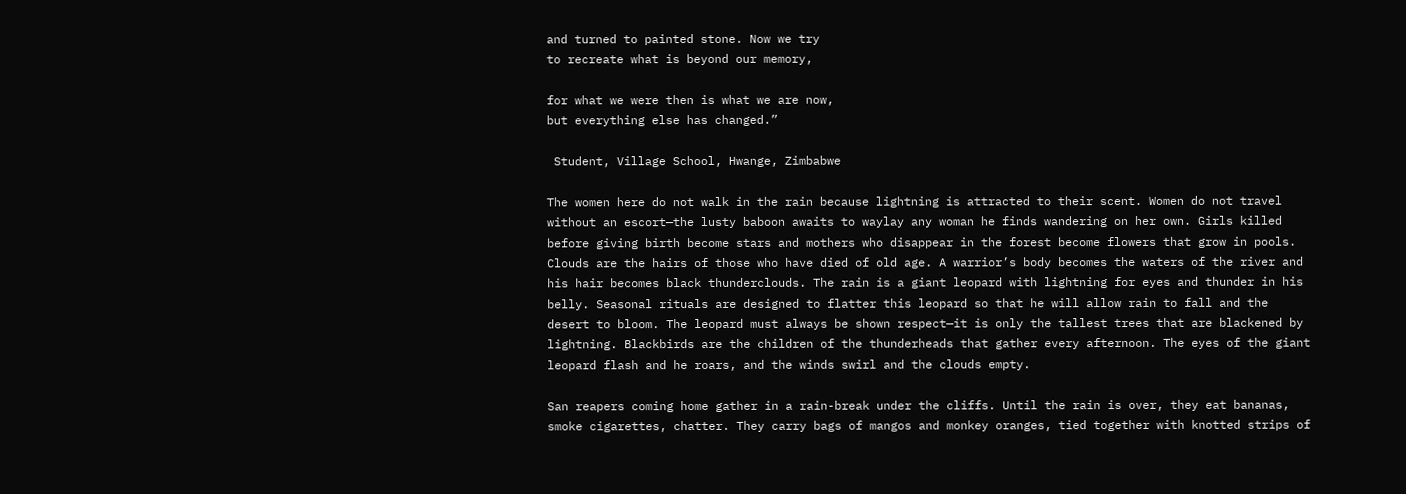and turned to painted stone. Now we try
to recreate what is beyond our memory,

for what we were then is what we are now,
but everything else has changed.”

 Student, Village School, Hwange, Zimbabwe

The women here do not walk in the rain because lightning is attracted to their scent. Women do not travel without an escort—the lusty baboon awaits to waylay any woman he finds wandering on her own. Girls killed before giving birth become stars and mothers who disappear in the forest become flowers that grow in pools. Clouds are the hairs of those who have died of old age. A warrior’s body becomes the waters of the river and his hair becomes black thunderclouds. The rain is a giant leopard with lightning for eyes and thunder in his belly. Seasonal rituals are designed to flatter this leopard so that he will allow rain to fall and the desert to bloom. The leopard must always be shown respect—it is only the tallest trees that are blackened by lightning. Blackbirds are the children of the thunderheads that gather every afternoon. The eyes of the giant leopard flash and he roars, and the winds swirl and the clouds empty.

San reapers coming home gather in a rain-break under the cliffs. Until the rain is over, they eat bananas, smoke cigarettes, chatter. They carry bags of mangos and monkey oranges, tied together with knotted strips of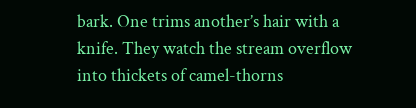bark. One trims another’s hair with a knife. They watch the stream overflow into thickets of camel-thorns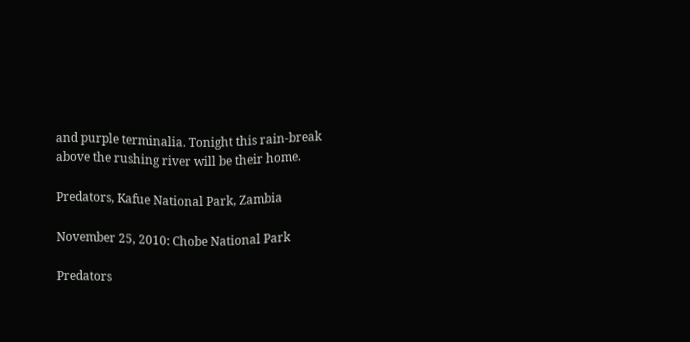and purple terminalia. Tonight this rain-break above the rushing river will be their home.

Predators, Kafue National Park, Zambia

November 25, 2010: Chobe National Park

Predators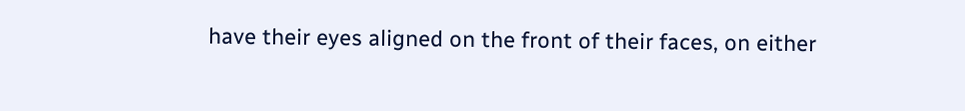have their eyes aligned on the front of their faces, on either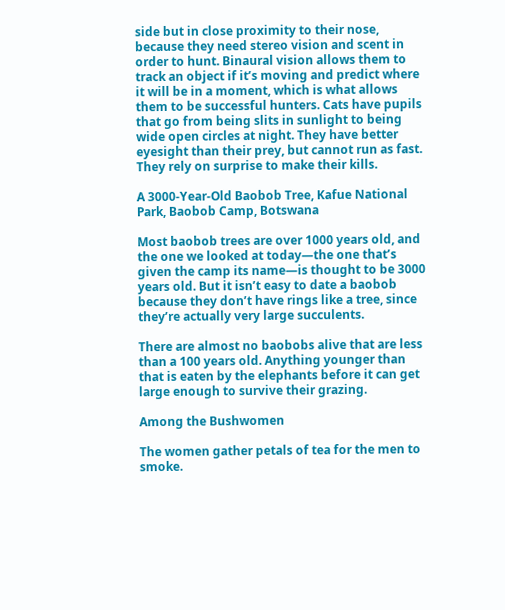side but in close proximity to their nose, because they need stereo vision and scent in order to hunt. Binaural vision allows them to track an object if it’s moving and predict where it will be in a moment, which is what allows them to be successful hunters. Cats have pupils that go from being slits in sunlight to being wide open circles at night. They have better eyesight than their prey, but cannot run as fast. They rely on surprise to make their kills.

A 3000-Year-Old Baobob Tree, Kafue National Park, Baobob Camp, Botswana

Most baobob trees are over 1000 years old, and the one we looked at today—the one that’s given the camp its name—is thought to be 3000 years old. But it isn’t easy to date a baobob because they don’t have rings like a tree, since they’re actually very large succulents.

There are almost no baobobs alive that are less than a 100 years old. Anything younger than that is eaten by the elephants before it can get large enough to survive their grazing.

Among the Bushwomen

The women gather petals of tea for the men to smoke.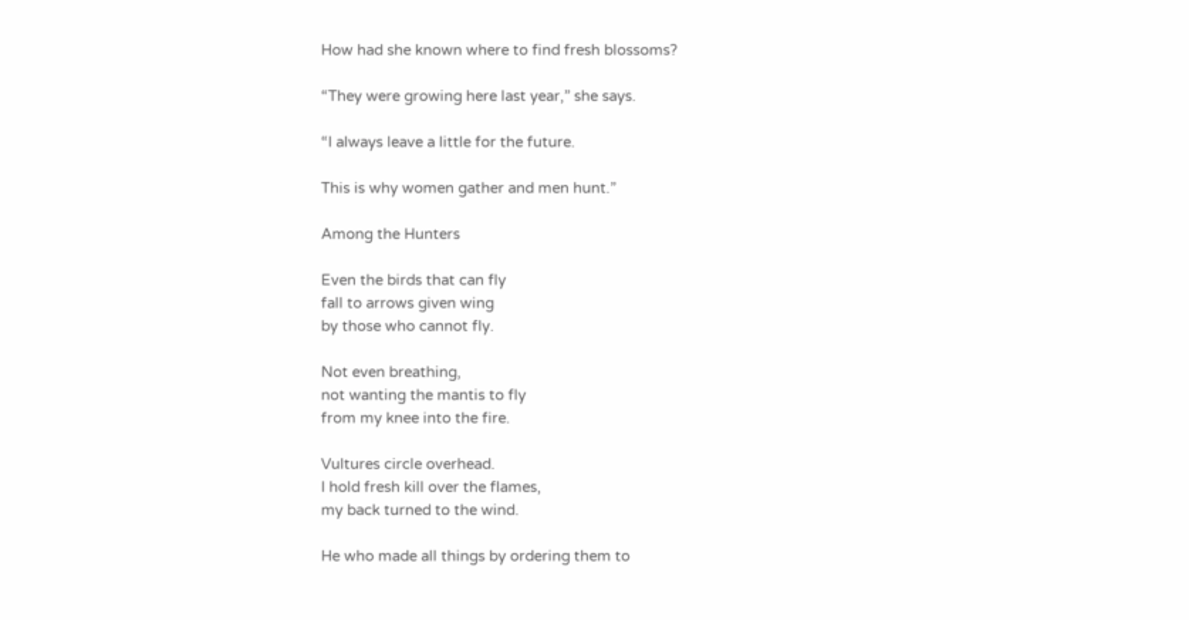How had she known where to find fresh blossoms?

“They were growing here last year,” she says.

“I always leave a little for the future.

This is why women gather and men hunt.”

Among the Hunters

Even the birds that can fly
fall to arrows given wing
by those who cannot fly.

Not even breathing,
not wanting the mantis to fly
from my knee into the fire.

Vultures circle overhead.
I hold fresh kill over the flames,
my back turned to the wind.

He who made all things by ordering them to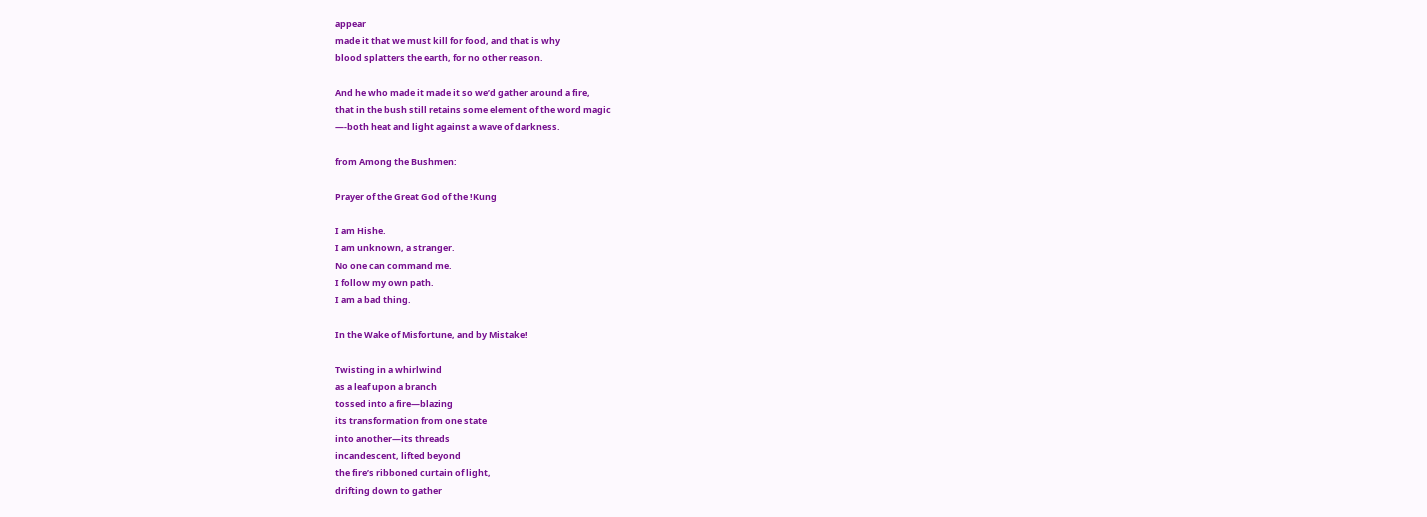appear
made it that we must kill for food, and that is why
blood splatters the earth, for no other reason.

And he who made it made it so we’d gather around a fire,
that in the bush still retains some element of the word magic
—-both heat and light against a wave of darkness.

from Among the Bushmen:

Prayer of the Great God of the !Kung

I am Hishe.
I am unknown, a stranger.
No one can command me.
I follow my own path.
I am a bad thing.

In the Wake of Misfortune, and by Mistake!

Twisting in a whirlwind
as a leaf upon a branch
tossed into a fire—blazing
its transformation from one state
into another—its threads
incandescent, lifted beyond
the fire’s ribboned curtain of light,
drifting down to gather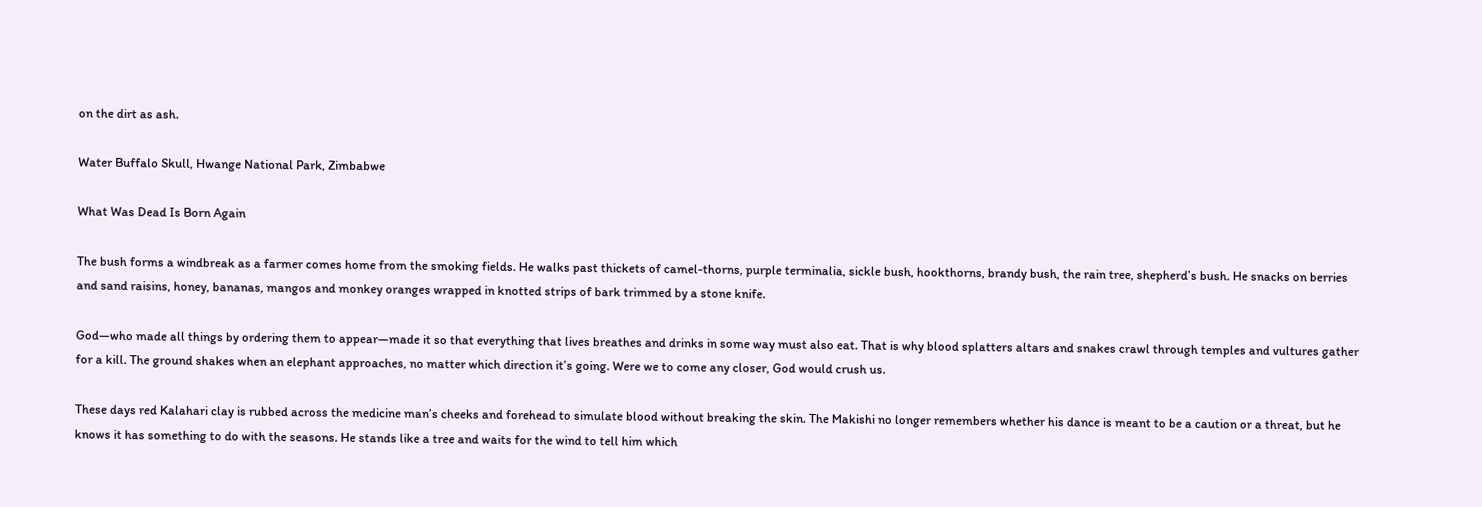on the dirt as ash.

Water Buffalo Skull, Hwange National Park, Zimbabwe

What Was Dead Is Born Again

The bush forms a windbreak as a farmer comes home from the smoking fields. He walks past thickets of camel-thorns, purple terminalia, sickle bush, hookthorns, brandy bush, the rain tree, shepherd’s bush. He snacks on berries and sand raisins, honey, bananas, mangos and monkey oranges wrapped in knotted strips of bark trimmed by a stone knife.

God—who made all things by ordering them to appear—made it so that everything that lives breathes and drinks in some way must also eat. That is why blood splatters altars and snakes crawl through temples and vultures gather for a kill. The ground shakes when an elephant approaches, no matter which direction it’s going. Were we to come any closer, God would crush us.

These days red Kalahari clay is rubbed across the medicine man’s cheeks and forehead to simulate blood without breaking the skin. The Makishi no longer remembers whether his dance is meant to be a caution or a threat, but he knows it has something to do with the seasons. He stands like a tree and waits for the wind to tell him which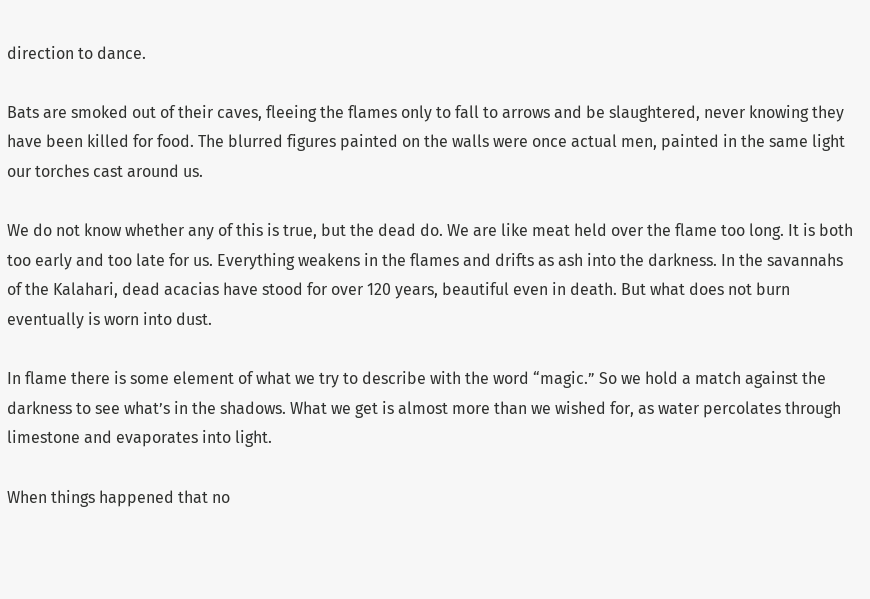direction to dance.

Bats are smoked out of their caves, fleeing the flames only to fall to arrows and be slaughtered, never knowing they have been killed for food. The blurred figures painted on the walls were once actual men, painted in the same light our torches cast around us.

We do not know whether any of this is true, but the dead do. We are like meat held over the flame too long. It is both too early and too late for us. Everything weakens in the flames and drifts as ash into the darkness. In the savannahs of the Kalahari, dead acacias have stood for over 120 years, beautiful even in death. But what does not burn eventually is worn into dust.

In flame there is some element of what we try to describe with the word “magic.” So we hold a match against the darkness to see what’s in the shadows. What we get is almost more than we wished for, as water percolates through limestone and evaporates into light.

When things happened that no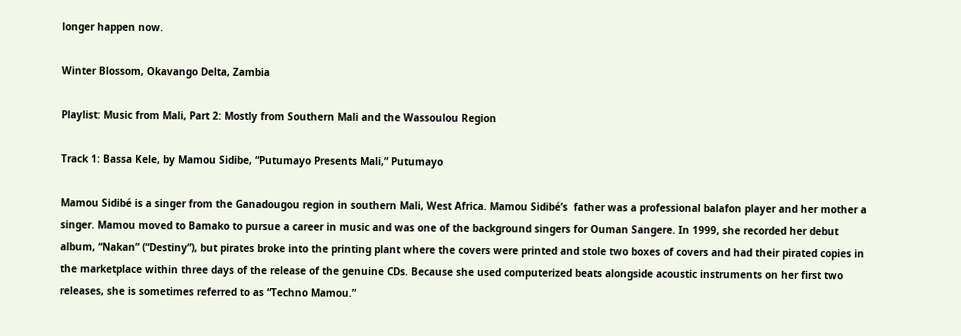longer happen now.

Winter Blossom, Okavango Delta, Zambia

Playlist: Music from Mali, Part 2: Mostly from Southern Mali and the Wassoulou Region

Track 1: Bassa Kele, by Mamou Sidibe, “Putumayo Presents Mali,” Putumayo

Mamou Sidibé is a singer from the Ganadougou region in southern Mali, West Africa. Mamou Sidibé’s  father was a professional balafon player and her mother a singer. Mamou moved to Bamako to pursue a career in music and was one of the background singers for Ouman Sangere. In 1999, she recorded her debut album, “Nakan” (“Destiny”), but pirates broke into the printing plant where the covers were printed and stole two boxes of covers and had their pirated copies in the marketplace within three days of the release of the genuine CDs. Because she used computerized beats alongside acoustic instruments on her first two releases, she is sometimes referred to as “Techno Mamou.”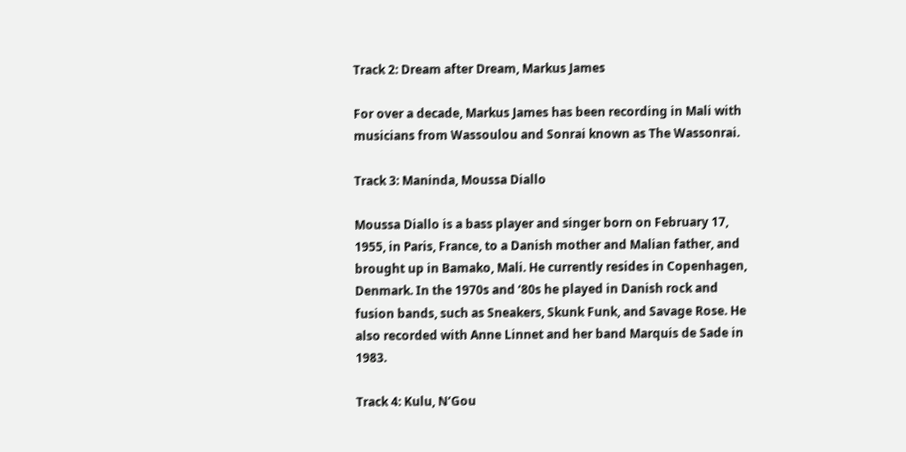Track 2: Dream after Dream, Markus James

For over a decade, Markus James has been recording in Mali with musicians from Wassoulou and Sonrai known as The Wassonrai.

Track 3: Maninda, Moussa Diallo

Moussa Diallo is a bass player and singer born on February 17, 1955, in Paris, France, to a Danish mother and Malian father, and brought up in Bamako, Mali. He currently resides in Copenhagen, Denmark. In the 1970s and ‘80s he played in Danish rock and fusion bands, such as Sneakers, Skunk Funk, and Savage Rose. He also recorded with Anne Linnet and her band Marquis de Sade in 1983.

Track 4: Kulu, N’Gou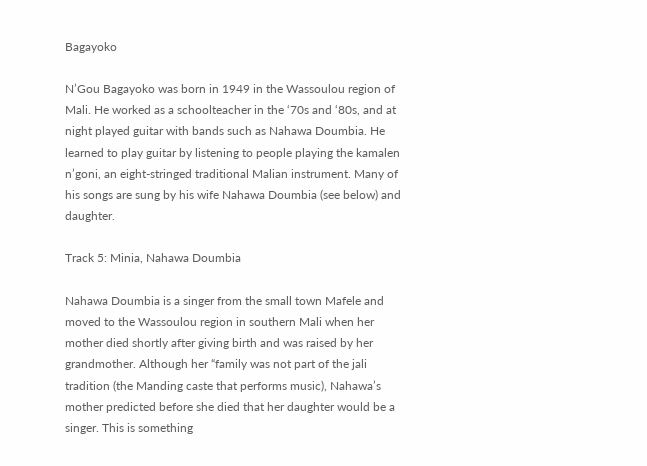Bagayoko

N’Gou Bagayoko was born in 1949 in the Wassoulou region of Mali. He worked as a schoolteacher in the ‘70s and ‘80s, and at night played guitar with bands such as Nahawa Doumbia. He learned to play guitar by listening to people playing the kamalen n’goni, an eight-stringed traditional Malian instrument. Many of his songs are sung by his wife Nahawa Doumbia (see below) and daughter.

Track 5: Minia, Nahawa Doumbia

Nahawa Doumbia is a singer from the small town Mafele and moved to the Wassoulou region in southern Mali when her mother died shortly after giving birth and was raised by her grandmother. Although her “family was not part of the jali tradition (the Manding caste that performs music), Nahawa’s mother predicted before she died that her daughter would be a singer. This is something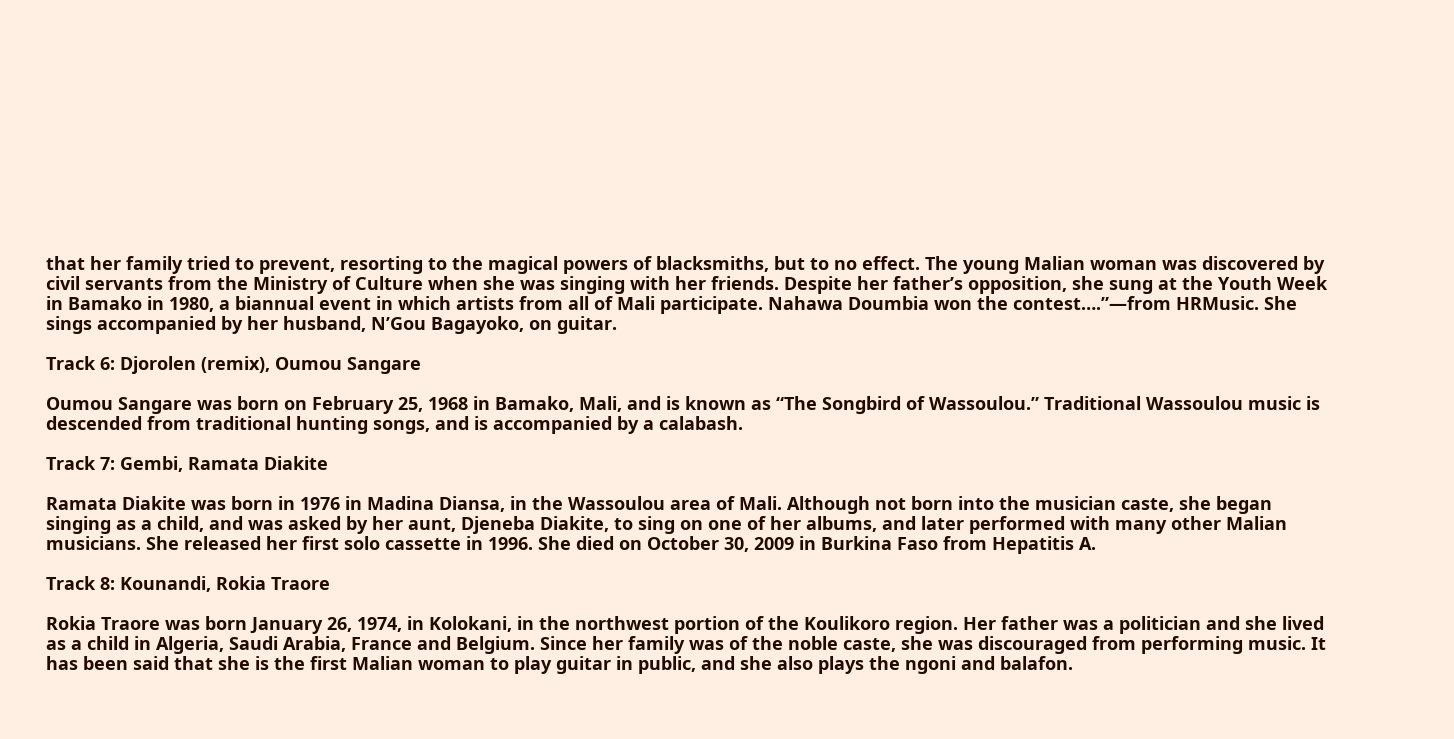that her family tried to prevent, resorting to the magical powers of blacksmiths, but to no effect. The young Malian woman was discovered by civil servants from the Ministry of Culture when she was singing with her friends. Despite her father’s opposition, she sung at the Youth Week in Bamako in 1980, a biannual event in which artists from all of Mali participate. Nahawa Doumbia won the contest….”—from HRMusic. She sings accompanied by her husband, N’Gou Bagayoko, on guitar.

Track 6: Djorolen (remix), Oumou Sangare

Oumou Sangare was born on February 25, 1968 in Bamako, Mali, and is known as “The Songbird of Wassoulou.” Traditional Wassoulou music is descended from traditional hunting songs, and is accompanied by a calabash.

Track 7: Gembi, Ramata Diakite

Ramata Diakite was born in 1976 in Madina Diansa, in the Wassoulou area of Mali. Although not born into the musician caste, she began singing as a child, and was asked by her aunt, Djeneba Diakite, to sing on one of her albums, and later performed with many other Malian musicians. She released her first solo cassette in 1996. She died on October 30, 2009 in Burkina Faso from Hepatitis A.

Track 8: Kounandi, Rokia Traore

Rokia Traore was born January 26, 1974, in Kolokani, in the northwest portion of the Koulikoro region. Her father was a politician and she lived as a child in Algeria, Saudi Arabia, France and Belgium. Since her family was of the noble caste, she was discouraged from performing music. It has been said that she is the first Malian woman to play guitar in public, and she also plays the ngoni and balafon.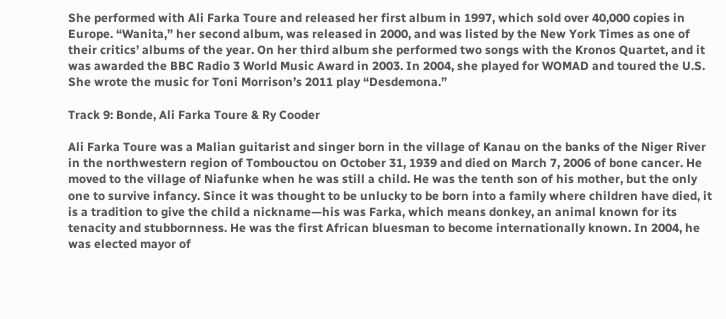She performed with Ali Farka Toure and released her first album in 1997, which sold over 40,000 copies in Europe. “Wanita,” her second album, was released in 2000, and was listed by the New York Times as one of their critics’ albums of the year. On her third album she performed two songs with the Kronos Quartet, and it was awarded the BBC Radio 3 World Music Award in 2003. In 2004, she played for WOMAD and toured the U.S. She wrote the music for Toni Morrison’s 2011 play “Desdemona.”

Track 9: Bonde, Ali Farka Toure & Ry Cooder

Ali Farka Toure was a Malian guitarist and singer born in the village of Kanau on the banks of the Niger River in the northwestern region of Tombouctou on October 31, 1939 and died on March 7, 2006 of bone cancer. He moved to the village of Niafunke when he was still a child. He was the tenth son of his mother, but the only one to survive infancy. Since it was thought to be unlucky to be born into a family where children have died, it is a tradition to give the child a nickname—his was Farka, which means donkey, an animal known for its tenacity and stubbornness. He was the first African bluesman to become internationally known. In 2004, he was elected mayor of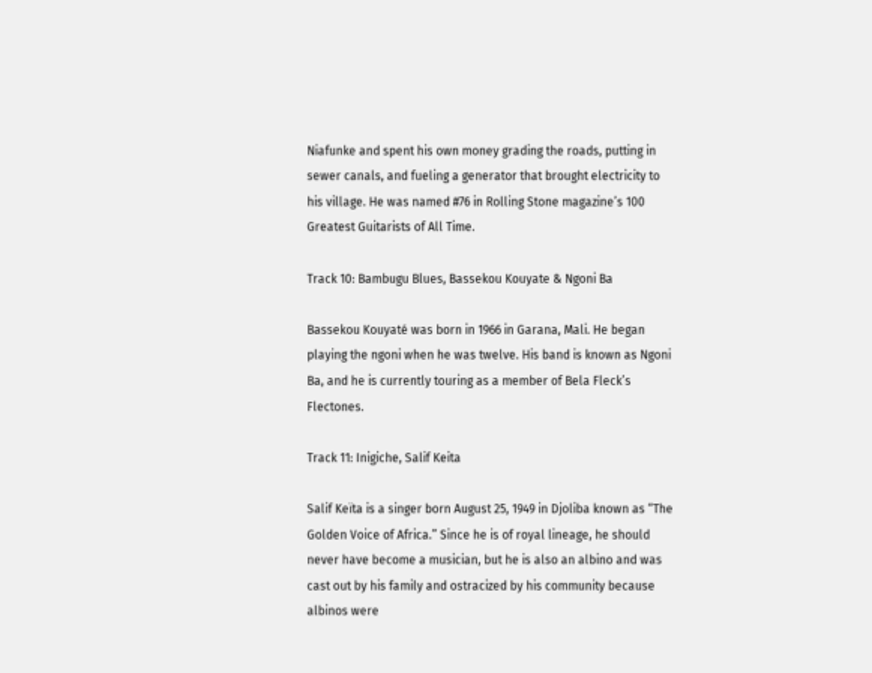Niafunke and spent his own money grading the roads, putting in sewer canals, and fueling a generator that brought electricity to his village. He was named #76 in Rolling Stone magazine’s 100 Greatest Guitarists of All Time.

Track 10: Bambugu Blues, Bassekou Kouyate & Ngoni Ba

Bassekou Kouyaté was born in 1966 in Garana, Mali. He began playing the ngoni when he was twelve. His band is known as Ngoni Ba, and he is currently touring as a member of Bela Fleck’s Flectones.

Track 11: Inigiche, Salif Keita

Salif Keïta is a singer born August 25, 1949 in Djoliba known as “The Golden Voice of Africa.” Since he is of royal lineage, he should never have become a musician, but he is also an albino and was cast out by his family and ostracized by his community because albinos were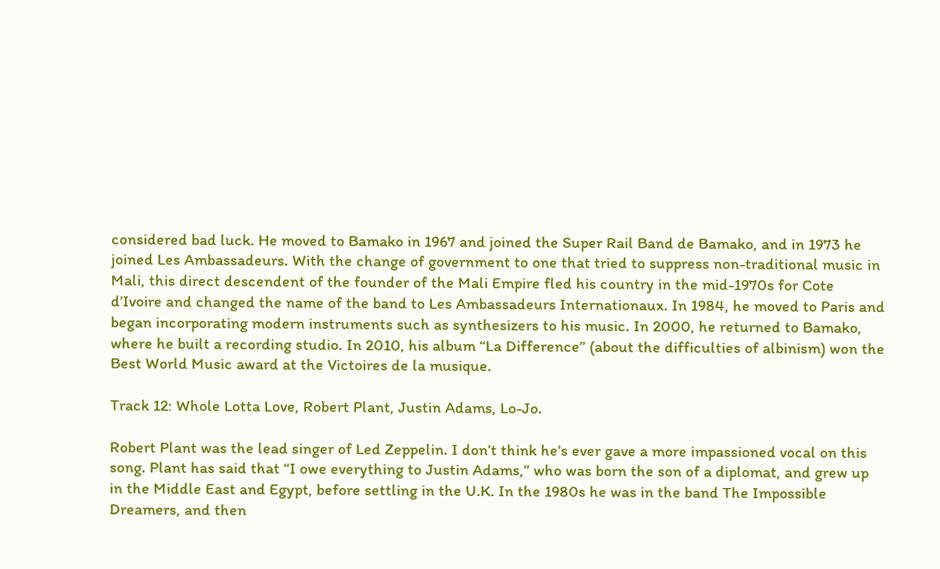considered bad luck. He moved to Bamako in 1967 and joined the Super Rail Band de Bamako, and in 1973 he joined Les Ambassadeurs. With the change of government to one that tried to suppress non-traditional music in Mali, this direct descendent of the founder of the Mali Empire fled his country in the mid-1970s for Cote d’Ivoire and changed the name of the band to Les Ambassadeurs Internationaux. In 1984, he moved to Paris and began incorporating modern instruments such as synthesizers to his music. In 2000, he returned to Bamako, where he built a recording studio. In 2010, his album “La Difference” (about the difficulties of albinism) won the Best World Music award at the Victoires de la musique.

Track 12: Whole Lotta Love, Robert Plant, Justin Adams, Lo-Jo.

Robert Plant was the lead singer of Led Zeppelin. I don’t think he’s ever gave a more impassioned vocal on this song. Plant has said that “I owe everything to Justin Adams,” who was born the son of a diplomat, and grew up in the Middle East and Egypt, before settling in the U.K. In the 1980s he was in the band The Impossible Dreamers, and then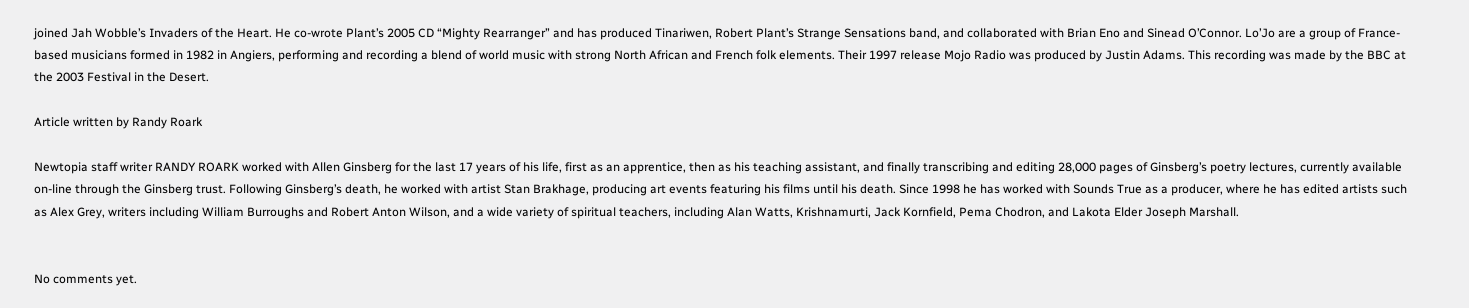joined Jah Wobble’s Invaders of the Heart. He co-wrote Plant’s 2005 CD “Mighty Rearranger” and has produced Tinariwen, Robert Plant’s Strange Sensations band, and collaborated with Brian Eno and Sinead O’Connor. Lo’Jo are a group of France-based musicians formed in 1982 in Angiers, performing and recording a blend of world music with strong North African and French folk elements. Their 1997 release Mojo Radio was produced by Justin Adams. This recording was made by the BBC at the 2003 Festival in the Desert.

Article written by Randy Roark

Newtopia staff writer RANDY ROARK worked with Allen Ginsberg for the last 17 years of his life, first as an apprentice, then as his teaching assistant, and finally transcribing and editing 28,000 pages of Ginsberg’s poetry lectures, currently available on-line through the Ginsberg trust. Following Ginsberg’s death, he worked with artist Stan Brakhage, producing art events featuring his films until his death. Since 1998 he has worked with Sounds True as a producer, where he has edited artists such as Alex Grey, writers including William Burroughs and Robert Anton Wilson, and a wide variety of spiritual teachers, including Alan Watts, Krishnamurti, Jack Kornfield, Pema Chodron, and Lakota Elder Joseph Marshall.


No comments yet.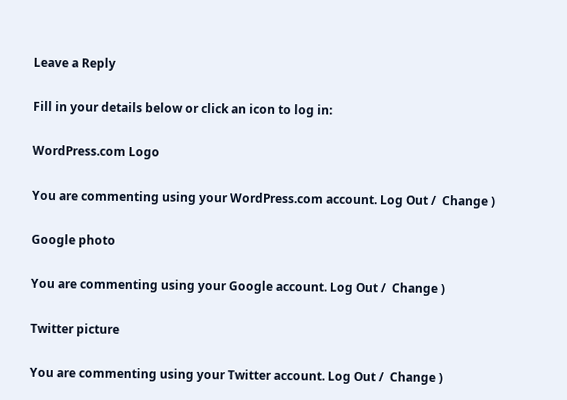Leave a Reply

Fill in your details below or click an icon to log in:

WordPress.com Logo

You are commenting using your WordPress.com account. Log Out /  Change )

Google photo

You are commenting using your Google account. Log Out /  Change )

Twitter picture

You are commenting using your Twitter account. Log Out /  Change )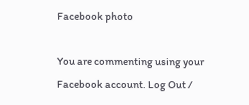Facebook photo

You are commenting using your Facebook account. Log Out /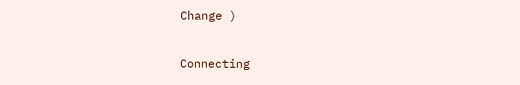Change )

Connecting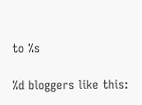to %s

%d bloggers like this: